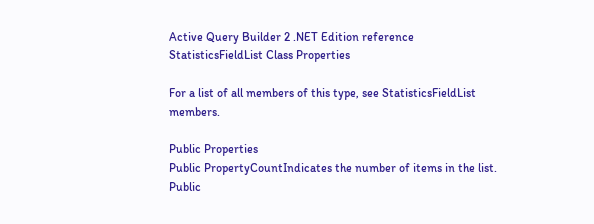Active Query Builder 2 .NET Edition reference
StatisticsFieldList Class Properties

For a list of all members of this type, see StatisticsFieldList members.

Public Properties
Public PropertyCountIndicates the number of items in the list.
Public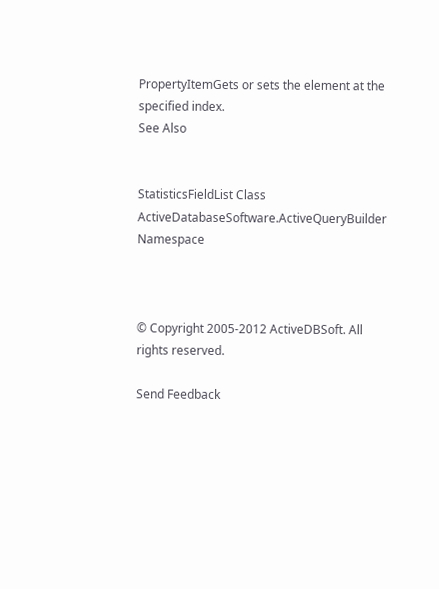PropertyItemGets or sets the element at the specified index.
See Also


StatisticsFieldList Class
ActiveDatabaseSoftware.ActiveQueryBuilder Namespace



© Copyright 2005-2012 ActiveDBSoft. All rights reserved.

Send Feedback